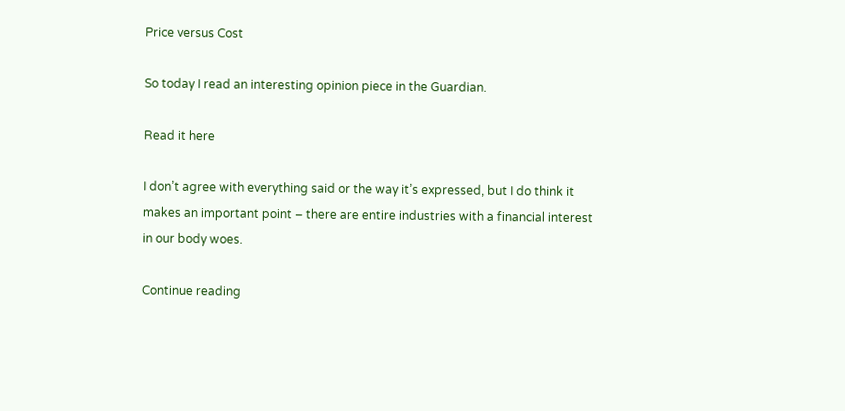Price versus Cost

So today I read an interesting opinion piece in the Guardian.

Read it here

I don’t agree with everything said or the way it’s expressed, but I do think it makes an important point – there are entire industries with a financial interest in our body woes.

Continue reading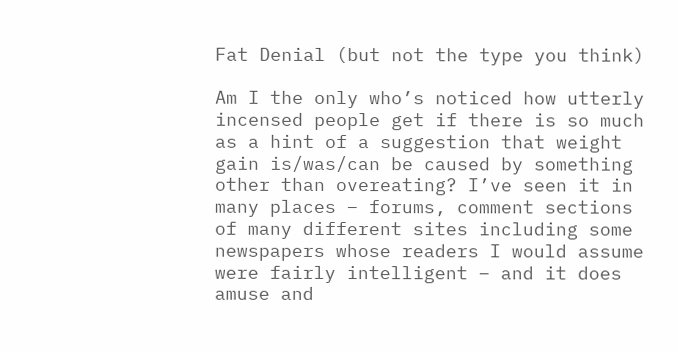Fat Denial (but not the type you think)

Am I the only who’s noticed how utterly incensed people get if there is so much as a hint of a suggestion that weight gain is/was/can be caused by something other than overeating? I’ve seen it in many places – forums, comment sections of many different sites including some newspapers whose readers I would assume were fairly intelligent – and it does amuse and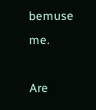bemuse me.

Are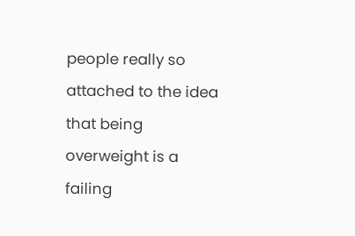people really so attached to the idea that being overweight is a failing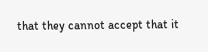that they cannot accept that it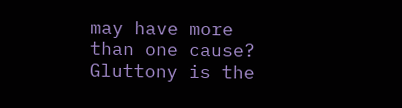may have more than one cause? Gluttony is the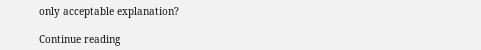only acceptable explanation?

Continue reading